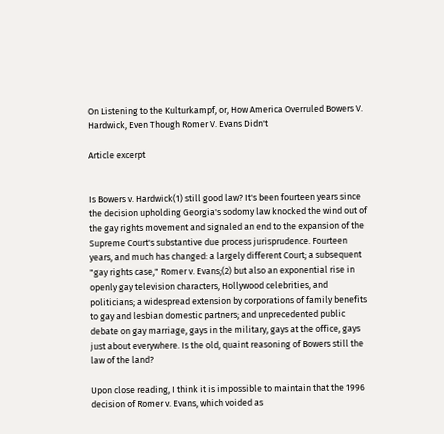On Listening to the Kulturkampf, or, How America Overruled Bowers V. Hardwick, Even Though Romer V. Evans Didn't

Article excerpt


Is Bowers v. Hardwick(1) still good law? It's been fourteen years since the decision upholding Georgia's sodomy law knocked the wind out of the gay rights movement and signaled an end to the expansion of the Supreme Court's substantive due process jurisprudence. Fourteen years, and much has changed: a largely different Court; a subsequent "gay rights case," Romer v. Evans;(2) but also an exponential rise in openly gay television characters, Hollywood celebrities, and politicians; a widespread extension by corporations of family benefits to gay and lesbian domestic partners; and unprecedented public debate on gay marriage, gays in the military, gays at the office, gays just about everywhere. Is the old, quaint reasoning of Bowers still the law of the land?

Upon close reading, I think it is impossible to maintain that the 1996 decision of Romer v. Evans, which voided as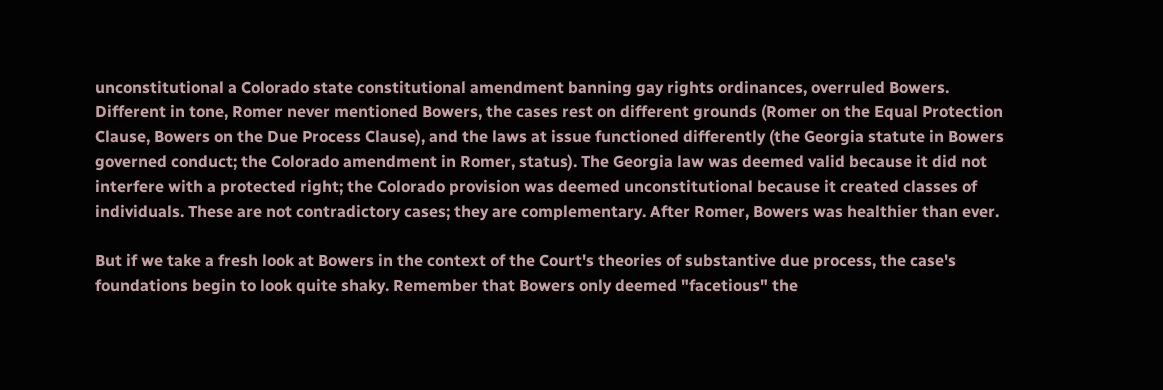unconstitutional a Colorado state constitutional amendment banning gay rights ordinances, overruled Bowers. Different in tone, Romer never mentioned Bowers, the cases rest on different grounds (Romer on the Equal Protection Clause, Bowers on the Due Process Clause), and the laws at issue functioned differently (the Georgia statute in Bowers governed conduct; the Colorado amendment in Romer, status). The Georgia law was deemed valid because it did not interfere with a protected right; the Colorado provision was deemed unconstitutional because it created classes of individuals. These are not contradictory cases; they are complementary. After Romer, Bowers was healthier than ever.

But if we take a fresh look at Bowers in the context of the Court's theories of substantive due process, the case's foundations begin to look quite shaky. Remember that Bowers only deemed "facetious" the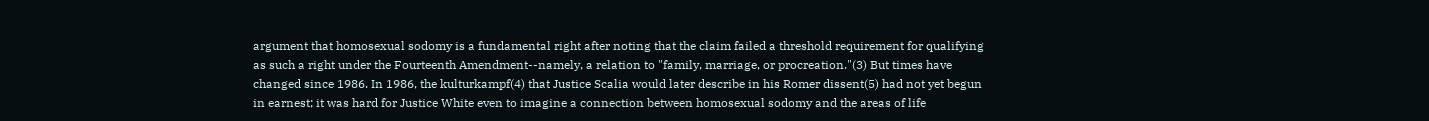argument that homosexual sodomy is a fundamental right after noting that the claim failed a threshold requirement for qualifying as such a right under the Fourteenth Amendment--namely, a relation to "family, marriage, or procreation."(3) But times have changed since 1986. In 1986, the kulturkampf(4) that Justice Scalia would later describe in his Romer dissent(5) had not yet begun in earnest; it was hard for Justice White even to imagine a connection between homosexual sodomy and the areas of life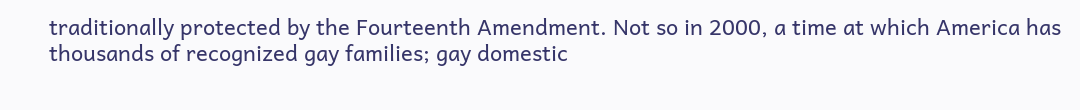traditionally protected by the Fourteenth Amendment. Not so in 2000, a time at which America has thousands of recognized gay families; gay domestic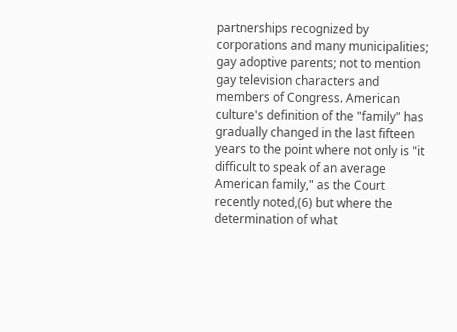partnerships recognized by corporations and many municipalities; gay adoptive parents; not to mention gay television characters and members of Congress. American culture's definition of the "family" has gradually changed in the last fifteen years to the point where not only is "it difficult to speak of an average American family," as the Court recently noted,(6) but where the determination of what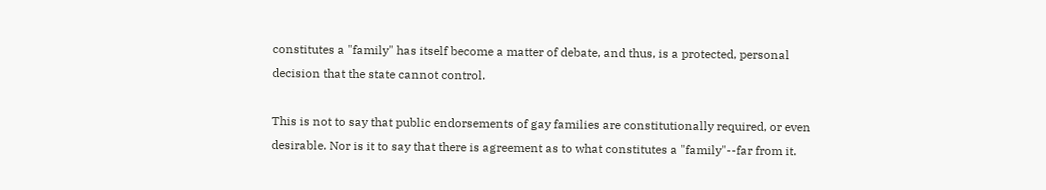constitutes a "family" has itself become a matter of debate, and thus, is a protected, personal decision that the state cannot control.

This is not to say that public endorsements of gay families are constitutionally required, or even desirable. Nor is it to say that there is agreement as to what constitutes a "family"--far from it.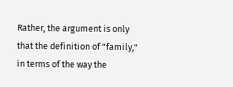Rather, the argument is only that the definition of "family," in terms of the way the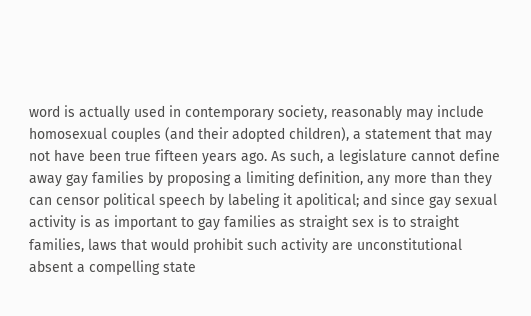word is actually used in contemporary society, reasonably may include homosexual couples (and their adopted children), a statement that may not have been true fifteen years ago. As such, a legislature cannot define away gay families by proposing a limiting definition, any more than they can censor political speech by labeling it apolitical; and since gay sexual activity is as important to gay families as straight sex is to straight families, laws that would prohibit such activity are unconstitutional absent a compelling state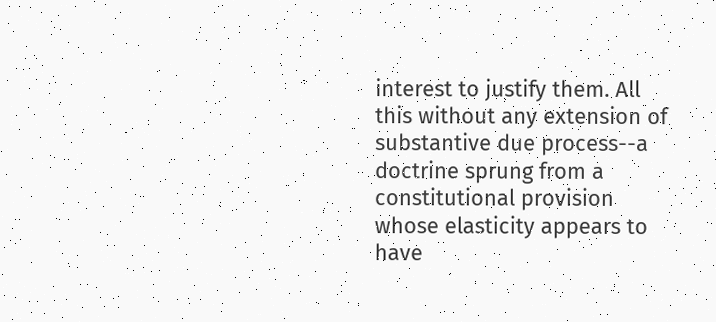interest to justify them. All this without any extension of substantive due process--a doctrine sprung from a constitutional provision whose elasticity appears to have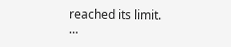reached its limit. …